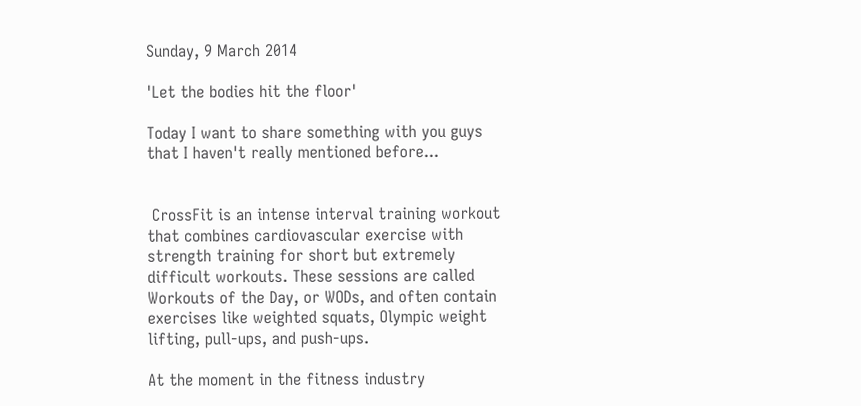Sunday, 9 March 2014

'Let the bodies hit the floor'

Today I want to share something with you guys that I haven't really mentioned before...


 CrossFit is an intense interval training workout that combines cardiovascular exercise with strength training for short but extremely difficult workouts. These sessions are called Workouts of the Day, or WODs, and often contain exercises like weighted squats, Olympic weight lifting, pull-ups, and push-ups.

At the moment in the fitness industry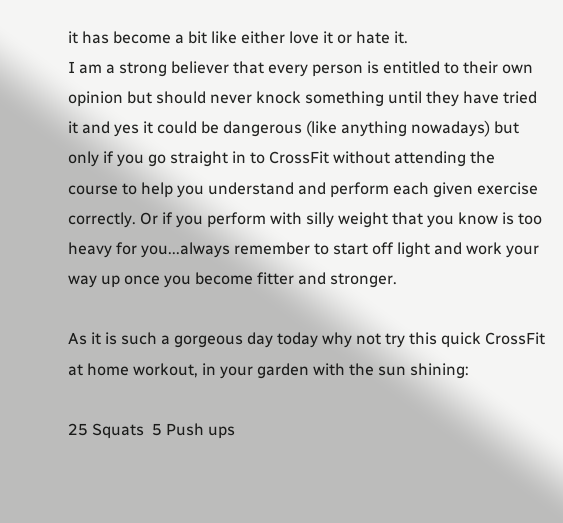it has become a bit like either love it or hate it.
I am a strong believer that every person is entitled to their own opinion but should never knock something until they have tried it and yes it could be dangerous (like anything nowadays) but only if you go straight in to CrossFit without attending the course to help you understand and perform each given exercise correctly. Or if you perform with silly weight that you know is too heavy for you...always remember to start off light and work your way up once you become fitter and stronger.

As it is such a gorgeous day today why not try this quick CrossFit at home workout, in your garden with the sun shining:

25 Squats  5 Push ups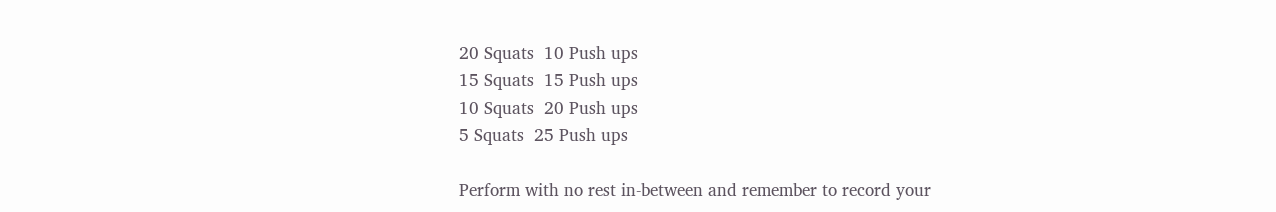20 Squats  10 Push ups
15 Squats  15 Push ups
10 Squats  20 Push ups
5 Squats  25 Push ups

Perform with no rest in-between and remember to record your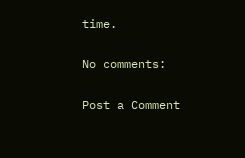time.

No comments:

Post a Comment